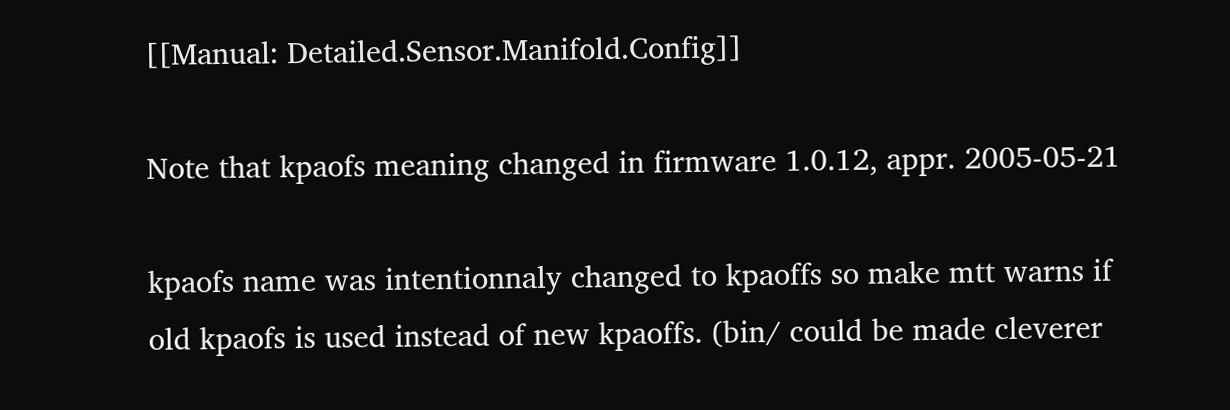[[Manual: Detailed.Sensor.Manifold.Config]]

Note that kpaofs meaning changed in firmware 1.0.12, appr. 2005-05-21

kpaofs name was intentionnaly changed to kpaoffs so make mtt warns if old kpaofs is used instead of new kpaoffs. (bin/ could be made cleverer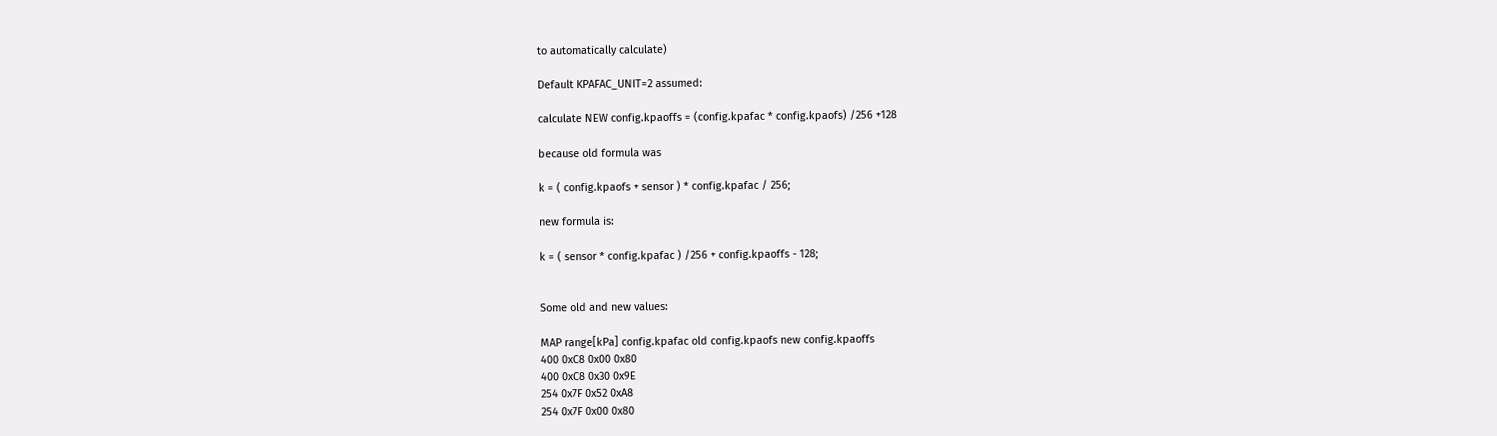to automatically calculate)

Default KPAFAC_UNIT=2 assumed:

calculate NEW config.kpaoffs = (config.kpafac * config.kpaofs) /256 +128

because old formula was

k = ( config.kpaofs + sensor ) * config.kpafac / 256;

new formula is:

k = ( sensor * config.kpafac ) /256 + config.kpaoffs - 128;


Some old and new values:

MAP range[kPa] config.kpafac old config.kpaofs new config.kpaoffs
400 0xC8 0x00 0x80
400 0xC8 0x30 0x9E
254 0x7F 0x52 0xA8
254 0x7F 0x00 0x80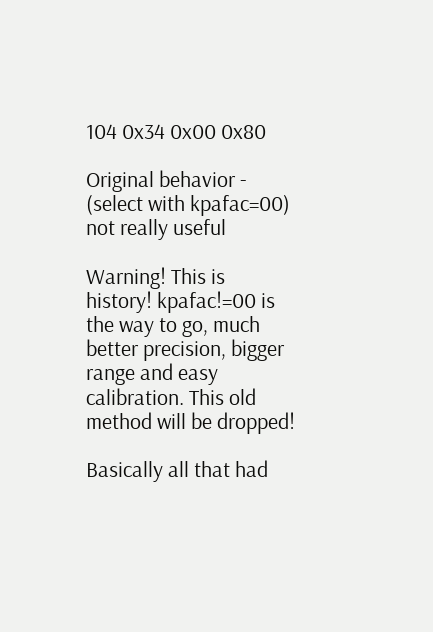104 0x34 0x00 0x80

Original behavior - (select with kpafac=00) not really useful

Warning! This is history! kpafac!=00 is the way to go, much better precision, bigger range and easy calibration. This old method will be dropped!

Basically all that had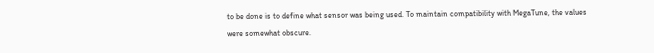to be done is to define what sensor was being used. To maintain compatibility with MegaTune, the values were somewhat obscure.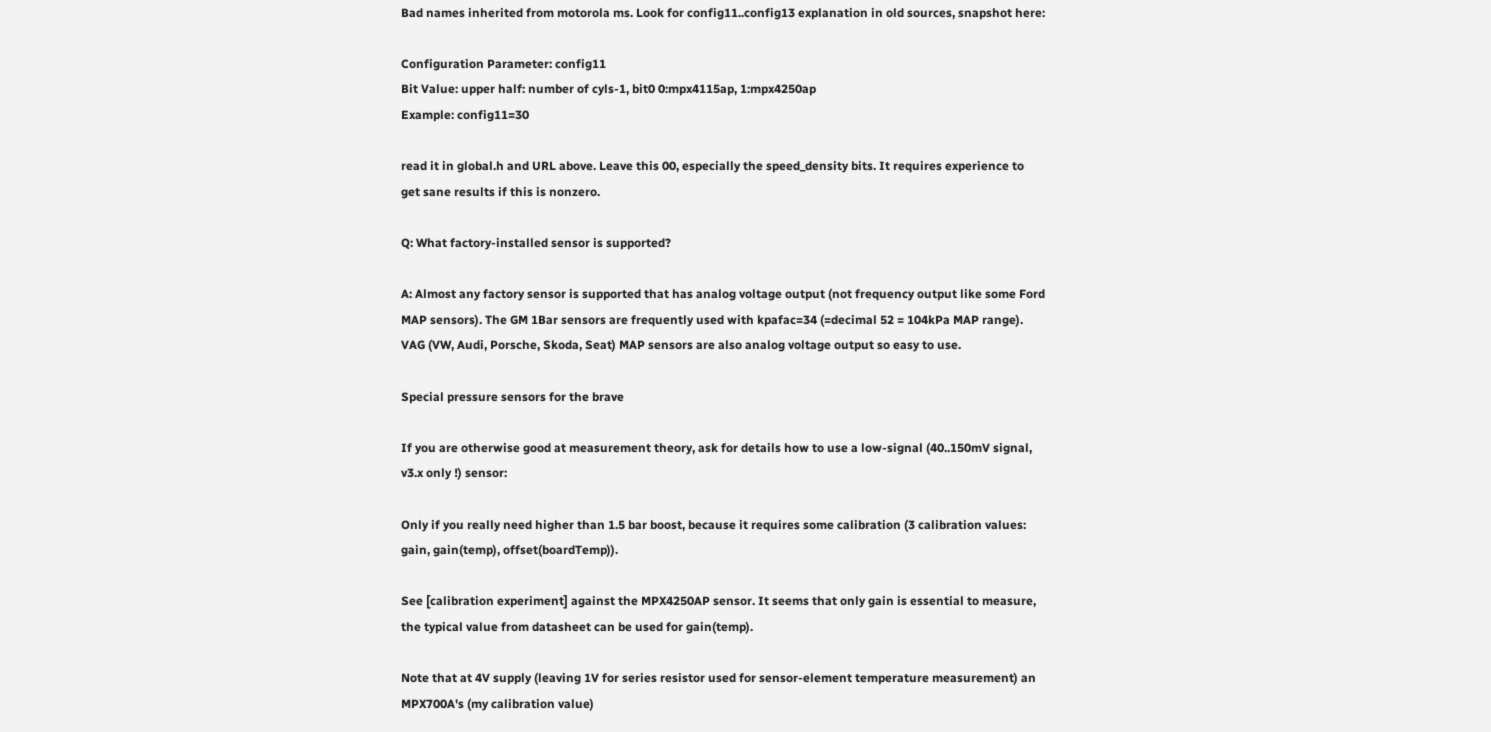Bad names inherited from motorola ms. Look for config11..config13 explanation in old sources, snapshot here:

Configuration Parameter: config11
Bit Value: upper half: number of cyls-1, bit0 0:mpx4115ap, 1:mpx4250ap
Example: config11=30

read it in global.h and URL above. Leave this 00, especially the speed_density bits. It requires experience to get sane results if this is nonzero.

Q: What factory-installed sensor is supported?

A: Almost any factory sensor is supported that has analog voltage output (not frequency output like some Ford MAP sensors). The GM 1Bar sensors are frequently used with kpafac=34 (=decimal 52 = 104kPa MAP range). VAG (VW, Audi, Porsche, Skoda, Seat) MAP sensors are also analog voltage output so easy to use.

Special pressure sensors for the brave

If you are otherwise good at measurement theory, ask for details how to use a low-signal (40..150mV signal, v3.x only !) sensor:

Only if you really need higher than 1.5 bar boost, because it requires some calibration (3 calibration values: gain, gain(temp), offset(boardTemp)).

See [calibration experiment] against the MPX4250AP sensor. It seems that only gain is essential to measure, the typical value from datasheet can be used for gain(temp).

Note that at 4V supply (leaving 1V for series resistor used for sensor-element temperature measurement) an MPX700A's (my calibration value)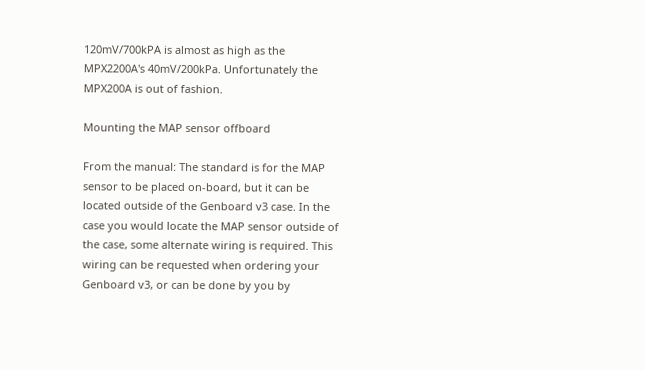120mV/700kPA is almost as high as the MPX2200A's 40mV/200kPa. Unfortunately the MPX200A is out of fashion.

Mounting the MAP sensor offboard

From the manual: The standard is for the MAP sensor to be placed on-board, but it can be located outside of the Genboard v3 case. In the case you would locate the MAP sensor outside of the case, some alternate wiring is required. This wiring can be requested when ordering your Genboard v3, or can be done by you by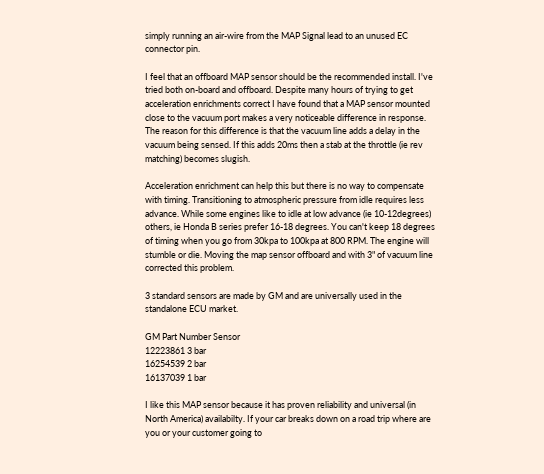simply running an air-wire from the MAP Signal lead to an unused EC connector pin.

I feel that an offboard MAP sensor should be the recommended install. I've tried both on-board and offboard. Despite many hours of trying to get acceleration enrichments correct I have found that a MAP sensor mounted close to the vacuum port makes a very noticeable difference in response. The reason for this difference is that the vacuum line adds a delay in the vacuum being sensed. If this adds 20ms then a stab at the throttle (ie rev matching) becomes slugish.

Acceleration enrichment can help this but there is no way to compensate with timing. Transitioning to atmospheric pressure from idle requires less advance. While some engines like to idle at low advance (ie 10-12degrees) others, ie Honda B series prefer 16-18 degrees. You can't keep 18 degrees of timing when you go from 30kpa to 100kpa at 800 RPM. The engine will stumble or die. Moving the map sensor offboard and with 3" of vacuum line corrected this problem.

3 standard sensors are made by GM and are universally used in the standalone ECU market.

GM Part Number Sensor
12223861 3 bar
16254539 2 bar
16137039 1 bar

I like this MAP sensor because it has proven reliability and universal (in North America) availabilty. If your car breaks down on a road trip where are you or your customer going to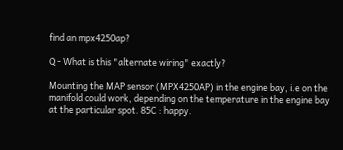find an mpx4250ap?

Q - What is this "alternate wiring" exactly?

Mounting the MAP sensor (MPX4250AP) in the engine bay, i.e on the manifold could work, depending on the temperature in the engine bay at the particular spot. 85C : happy.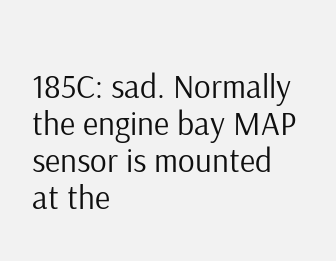185C: sad. Normally the engine bay MAP sensor is mounted at the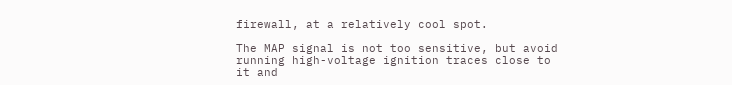firewall, at a relatively cool spot.

The MAP signal is not too sensitive, but avoid running high-voltage ignition traces close to it and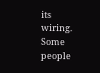its wiring. Some people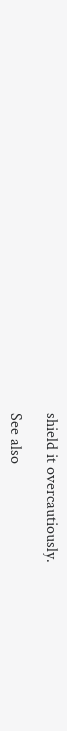shield it overcautiously.

See also